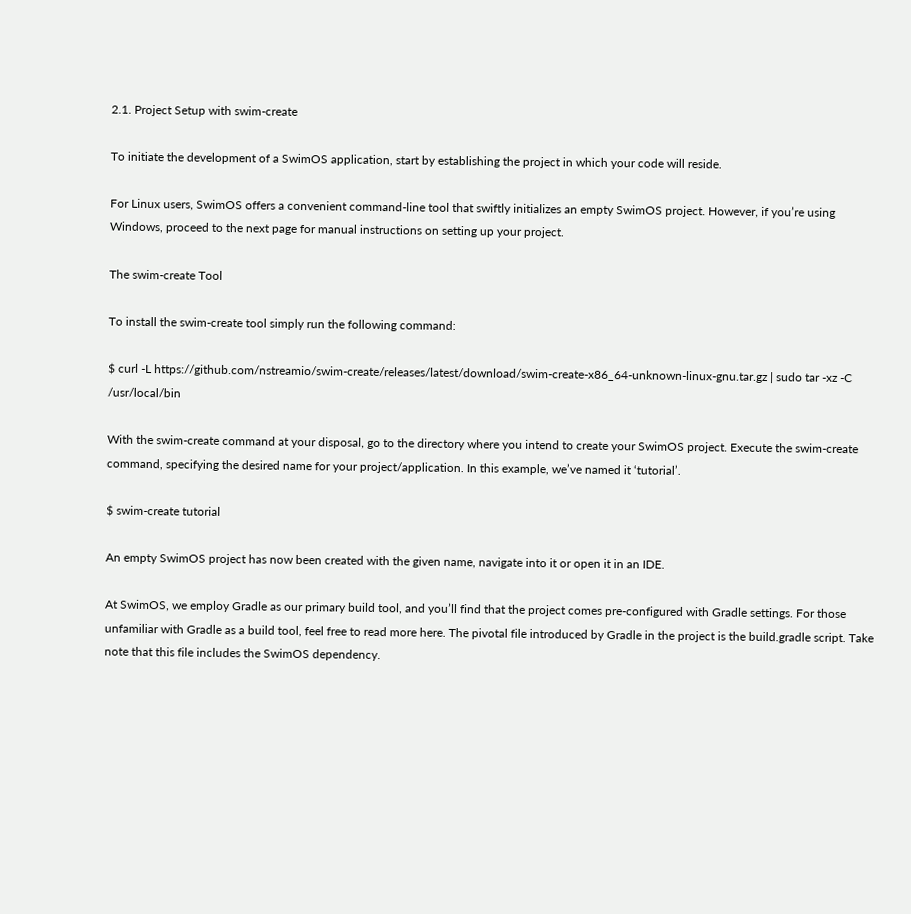2.1. Project Setup with swim-create

To initiate the development of a SwimOS application, start by establishing the project in which your code will reside.

For Linux users, SwimOS offers a convenient command-line tool that swiftly initializes an empty SwimOS project. However, if you’re using Windows, proceed to the next page for manual instructions on setting up your project.

The swim-create Tool

To install the swim-create tool simply run the following command:

$ curl -L https://github.com/nstreamio/swim-create/releases/latest/download/swim-create-x86_64-unknown-linux-gnu.tar.gz | sudo tar -xz -C /usr/local/bin

With the swim-create command at your disposal, go to the directory where you intend to create your SwimOS project. Execute the swim-create command, specifying the desired name for your project/application. In this example, we’ve named it ‘tutorial’.

$ swim-create tutorial

An empty SwimOS project has now been created with the given name, navigate into it or open it in an IDE.

At SwimOS, we employ Gradle as our primary build tool, and you’ll find that the project comes pre-configured with Gradle settings. For those unfamiliar with Gradle as a build tool, feel free to read more here. The pivotal file introduced by Gradle in the project is the build.gradle script. Take note that this file includes the SwimOS dependency.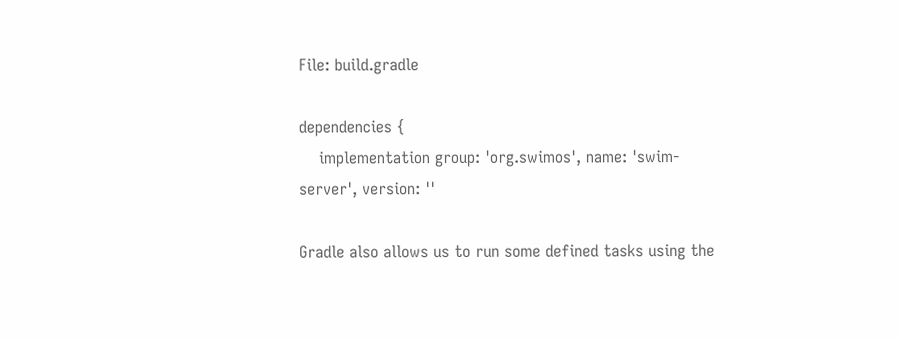File: build.gradle

dependencies {
    implementation group: 'org.swimos', name: 'swim-server', version: ''

Gradle also allows us to run some defined tasks using the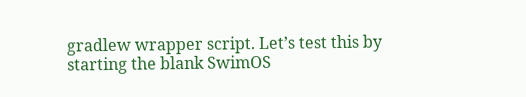gradlew wrapper script. Let’s test this by starting the blank SwimOS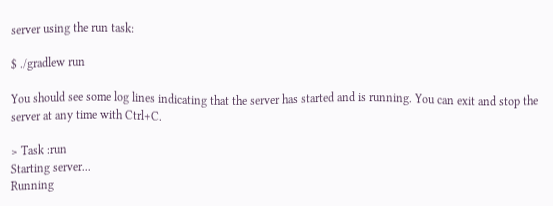server using the run task:

$ ./gradlew run

You should see some log lines indicating that the server has started and is running. You can exit and stop the server at any time with Ctrl+C.

> Task :run
Starting server...
Running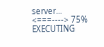server...
<===----> 75% EXECUTING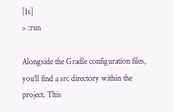[1s]
> :run

Alongside the Gradle configuration files, you’ll find a src directory within the project. This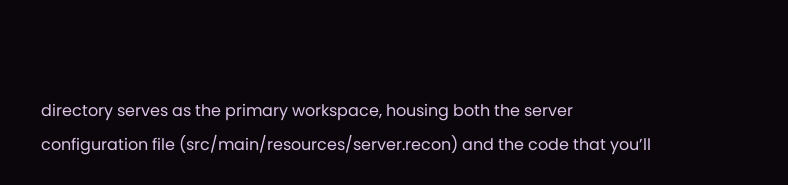directory serves as the primary workspace, housing both the server configuration file (src/main/resources/server.recon) and the code that you’ll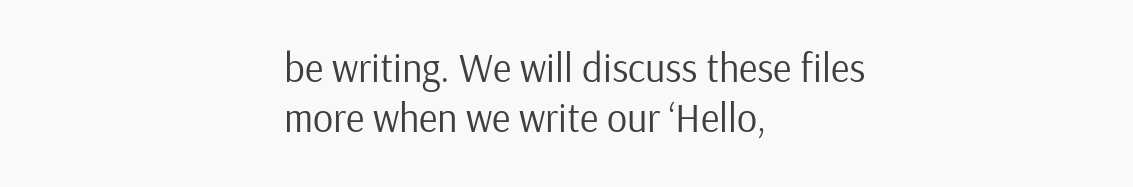be writing. We will discuss these files more when we write our ‘Hello,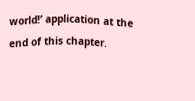world!’ application at the end of this chapter.